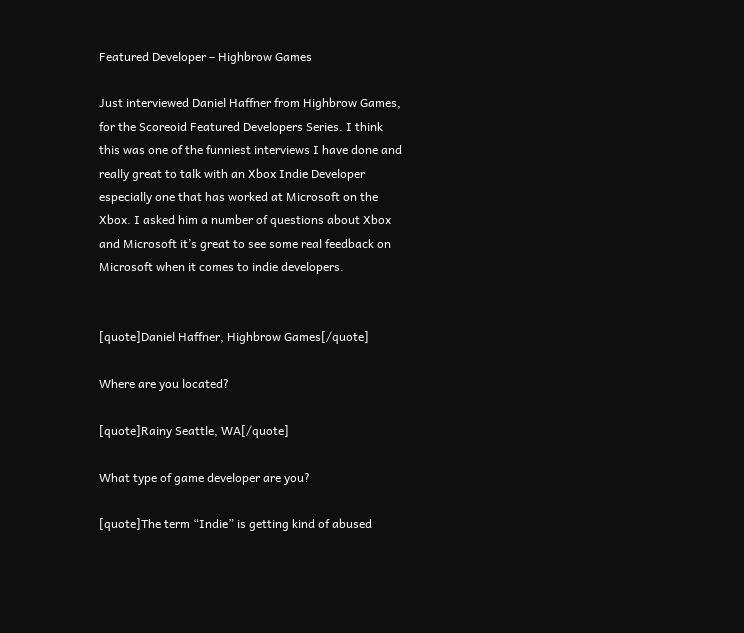Featured Developer – Highbrow Games

Just interviewed Daniel Haffner from Highbrow Games, for the Scoreoid Featured Developers Series. I think this was one of the funniest interviews I have done and really great to talk with an Xbox Indie Developer especially one that has worked at Microsoft on the Xbox. I asked him a number of questions about Xbox and Microsoft it’s great to see some real feedback on Microsoft when it comes to indie developers.


[quote]Daniel Haffner, Highbrow Games[/quote]

Where are you located?

[quote]Rainy Seattle, WA[/quote]

What type of game developer are you?

[quote]The term “Indie” is getting kind of abused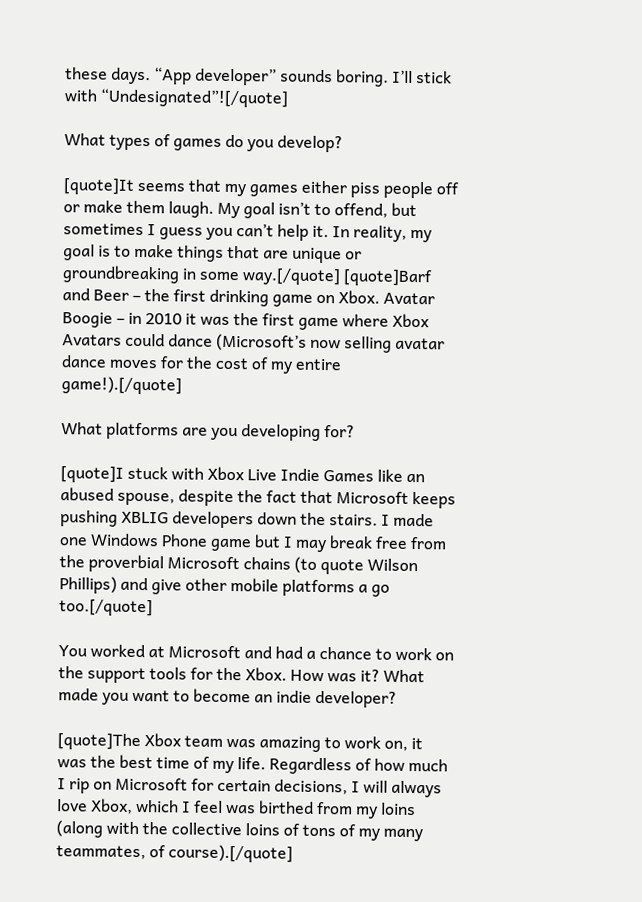these days. “App developer” sounds boring. I’ll stick with “Undesignated”![/quote]

What types of games do you develop?

[quote]It seems that my games either piss people off or make them laugh. My goal isn’t to offend, but sometimes I guess you can’t help it. In reality, my goal is to make things that are unique or groundbreaking in some way.[/quote] [quote]Barf and Beer – the first drinking game on Xbox. Avatar Boogie – in 2010 it was the first game where Xbox Avatars could dance (Microsoft’s now selling avatar dance moves for the cost of my entire game!).[/quote]

What platforms are you developing for?

[quote]I stuck with Xbox Live Indie Games like an abused spouse, despite the fact that Microsoft keeps pushing XBLIG developers down the stairs. I made one Windows Phone game but I may break free from the proverbial Microsoft chains (to quote Wilson Phillips) and give other mobile platforms a go too.[/quote]

You worked at Microsoft and had a chance to work on the support tools for the Xbox. How was it? What made you want to become an indie developer?

[quote]The Xbox team was amazing to work on, it was the best time of my life. Regardless of how much I rip on Microsoft for certain decisions, I will always love Xbox, which I feel was birthed from my loins (along with the collective loins of tons of my many teammates, of course).[/quote]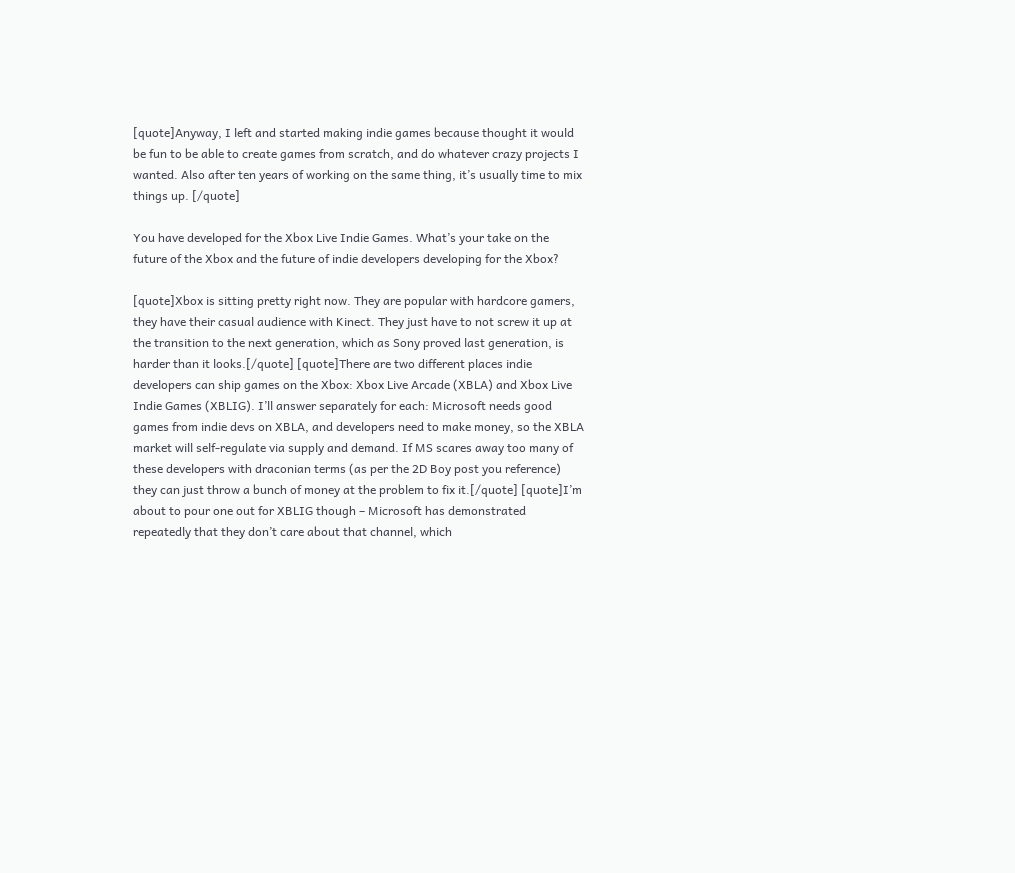[quote]Anyway, I left and started making indie games because thought it would be fun to be able to create games from scratch, and do whatever crazy projects I wanted. Also after ten years of working on the same thing, it’s usually time to mix things up. [/quote]

You have developed for the Xbox Live Indie Games. What’s your take on the future of the Xbox and the future of indie developers developing for the Xbox?

[quote]Xbox is sitting pretty right now. They are popular with hardcore gamers, they have their casual audience with Kinect. They just have to not screw it up at the transition to the next generation, which as Sony proved last generation, is harder than it looks.[/quote] [quote]There are two different places indie developers can ship games on the Xbox: Xbox Live Arcade (XBLA) and Xbox Live Indie Games (XBLIG). I’ll answer separately for each: Microsoft needs good games from indie devs on XBLA, and developers need to make money, so the XBLA market will self-regulate via supply and demand. If MS scares away too many of these developers with draconian terms (as per the 2D Boy post you reference) they can just throw a bunch of money at the problem to fix it.[/quote] [quote]I’m about to pour one out for XBLIG though – Microsoft has demonstrated repeatedly that they don’t care about that channel, which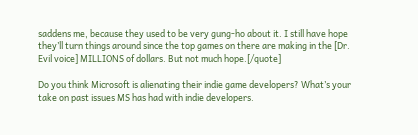saddens me, because they used to be very gung-ho about it. I still have hope they’ll turn things around since the top games on there are making in the [Dr. Evil voice] MILLIONS of dollars. But not much hope.[/quote]

Do you think Microsoft is alienating their indie game developers? What’s your take on past issues MS has had with indie developers.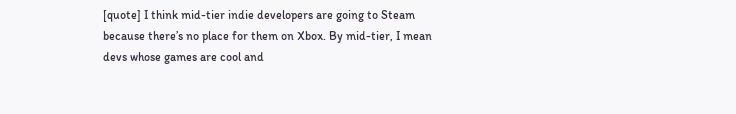[quote] I think mid-tier indie developers are going to Steam because there’s no place for them on Xbox. By mid-tier, I mean devs whose games are cool and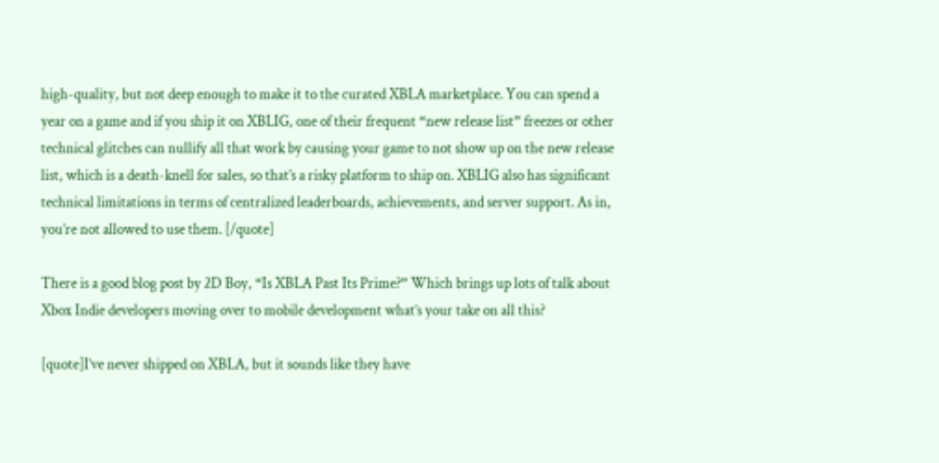high-quality, but not deep enough to make it to the curated XBLA marketplace. You can spend a year on a game and if you ship it on XBLIG, one of their frequent “new release list” freezes or other technical glitches can nullify all that work by causing your game to not show up on the new release list, which is a death-knell for sales, so that’s a risky platform to ship on. XBLIG also has significant technical limitations in terms of centralized leaderboards, achievements, and server support. As in, you’re not allowed to use them. [/quote]

There is a good blog post by 2D Boy, “Is XBLA Past Its Prime?” Which brings up lots of talk about Xbox Indie developers moving over to mobile development what’s your take on all this?

[quote]I’ve never shipped on XBLA, but it sounds like they have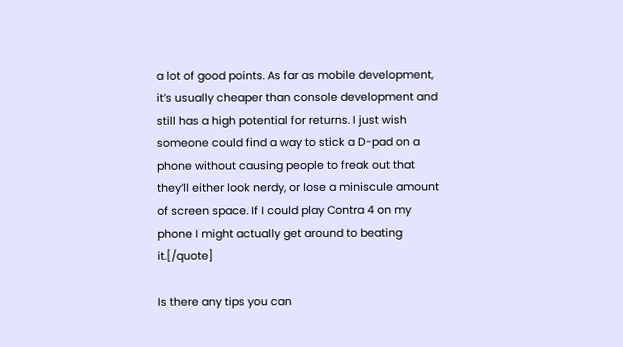a lot of good points. As far as mobile development, it’s usually cheaper than console development and still has a high potential for returns. I just wish someone could find a way to stick a D-pad on a phone without causing people to freak out that they’ll either look nerdy, or lose a miniscule amount of screen space. If I could play Contra 4 on my phone I might actually get around to beating it.[/quote]

Is there any tips you can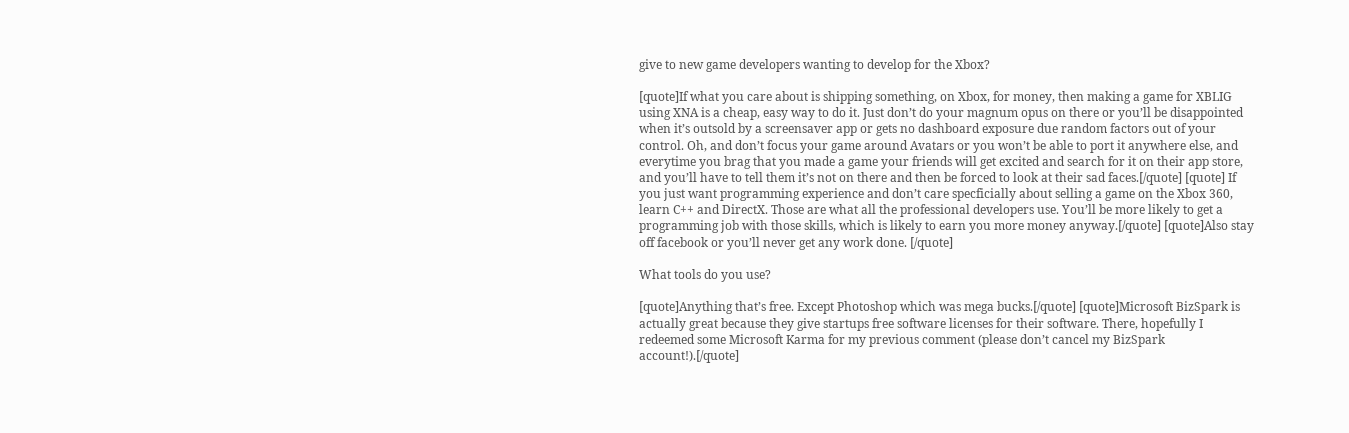give to new game developers wanting to develop for the Xbox?

[quote]If what you care about is shipping something, on Xbox, for money, then making a game for XBLIG using XNA is a cheap, easy way to do it. Just don’t do your magnum opus on there or you’ll be disappointed when it’s outsold by a screensaver app or gets no dashboard exposure due random factors out of your control. Oh, and don’t focus your game around Avatars or you won’t be able to port it anywhere else, and everytime you brag that you made a game your friends will get excited and search for it on their app store, and you’ll have to tell them it’s not on there and then be forced to look at their sad faces.[/quote] [quote] If you just want programming experience and don’t care specficially about selling a game on the Xbox 360, learn C++ and DirectX. Those are what all the professional developers use. You’ll be more likely to get a programming job with those skills, which is likely to earn you more money anyway.[/quote] [quote]Also stay off facebook or you’ll never get any work done. [/quote]

What tools do you use?

[quote]Anything that’s free. Except Photoshop which was mega bucks.[/quote] [quote]Microsoft BizSpark is actually great because they give startups free software licenses for their software. There, hopefully I redeemed some Microsoft Karma for my previous comment (please don’t cancel my BizSpark account!).[/quote]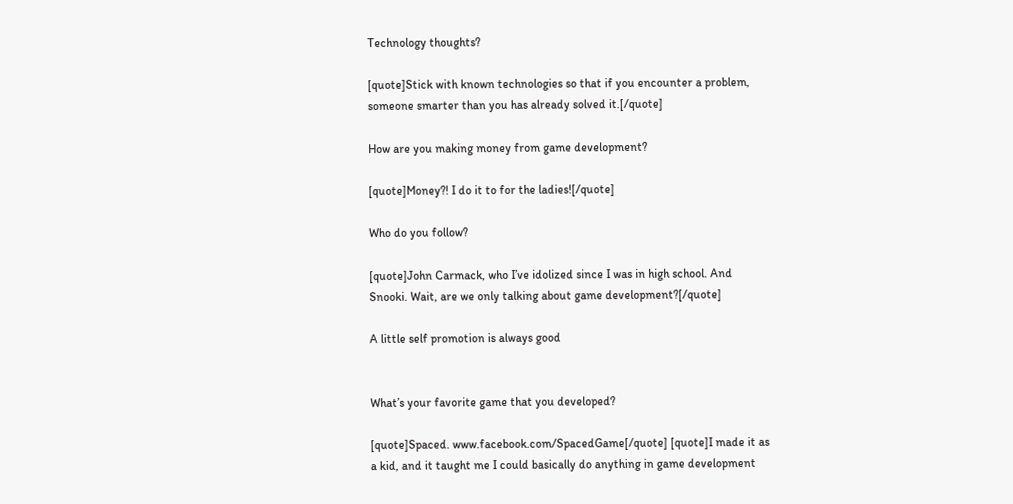Technology thoughts?

[quote]Stick with known technologies so that if you encounter a problem, someone smarter than you has already solved it.[/quote]

How are you making money from game development?

[quote]Money?! I do it to for the ladies![/quote]

Who do you follow?

[quote]John Carmack, who I’ve idolized since I was in high school. And Snooki. Wait, are we only talking about game development?[/quote]

A little self promotion is always good


What’s your favorite game that you developed?

[quote]Spaced. www.facebook.com/SpacedGame[/quote] [quote]I made it as a kid, and it taught me I could basically do anything in game development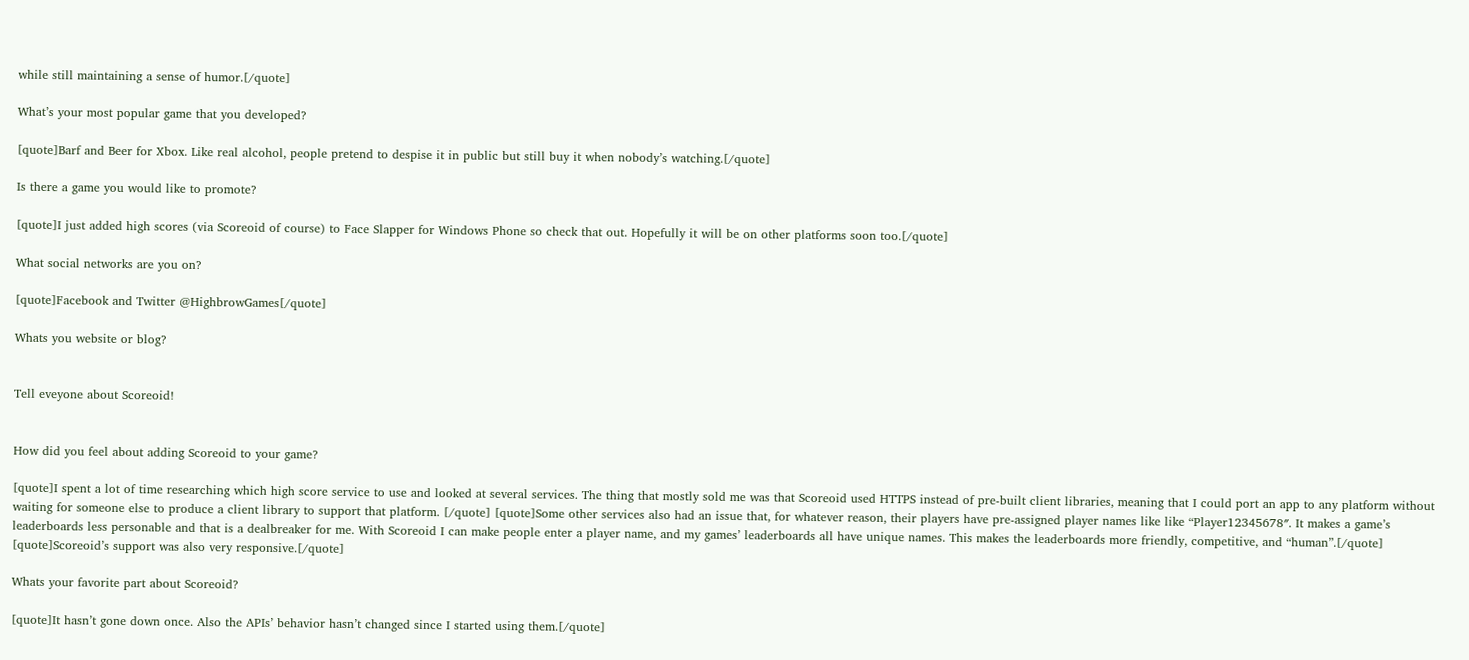while still maintaining a sense of humor.[/quote]

What’s your most popular game that you developed?

[quote]Barf and Beer for Xbox. Like real alcohol, people pretend to despise it in public but still buy it when nobody’s watching.[/quote]

Is there a game you would like to promote?

[quote]I just added high scores (via Scoreoid of course) to Face Slapper for Windows Phone so check that out. Hopefully it will be on other platforms soon too.[/quote]

What social networks are you on?

[quote]Facebook and Twitter @HighbrowGames[/quote]

Whats you website or blog?


Tell eveyone about Scoreoid!


How did you feel about adding Scoreoid to your game?

[quote]I spent a lot of time researching which high score service to use and looked at several services. The thing that mostly sold me was that Scoreoid used HTTPS instead of pre-built client libraries, meaning that I could port an app to any platform without waiting for someone else to produce a client library to support that platform. [/quote] [quote]Some other services also had an issue that, for whatever reason, their players have pre-assigned player names like like “Player12345678″. It makes a game’s leaderboards less personable and that is a dealbreaker for me. With Scoreoid I can make people enter a player name, and my games’ leaderboards all have unique names. This makes the leaderboards more friendly, competitive, and “human”.[/quote] [quote]Scoreoid’s support was also very responsive.[/quote]

Whats your favorite part about Scoreoid?

[quote]It hasn’t gone down once. Also the APIs’ behavior hasn’t changed since I started using them.[/quote]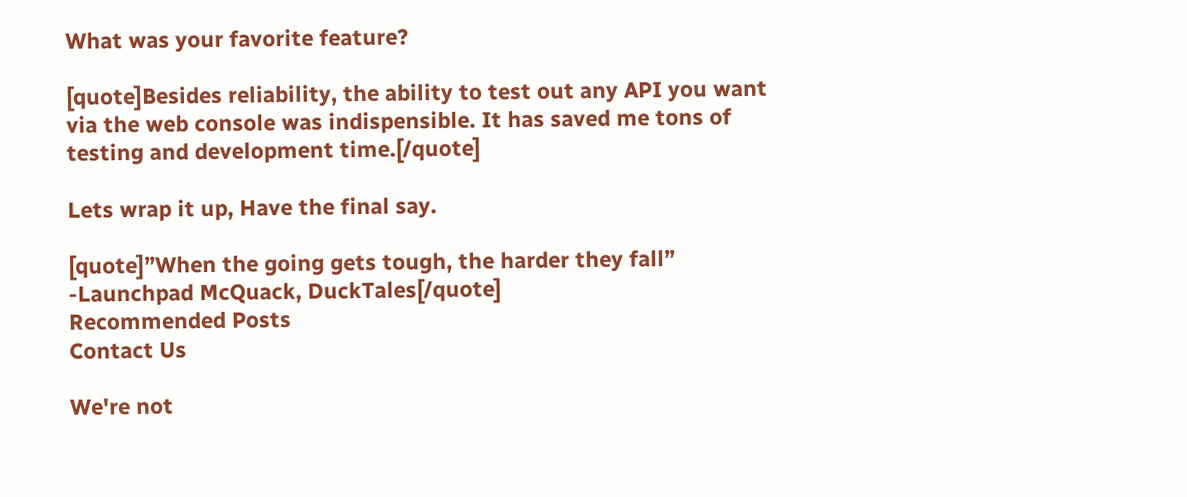What was your favorite feature?

[quote]Besides reliability, the ability to test out any API you want via the web console was indispensible. It has saved me tons of testing and development time.[/quote]

Lets wrap it up, Have the final say.

[quote]”When the going gets tough, the harder they fall” -Launchpad McQuack, DuckTales[/quote]
Recommended Posts
Contact Us

We're not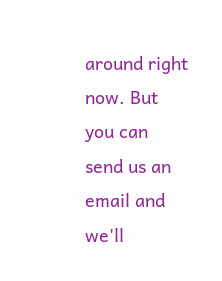around right now. But you can send us an email and we'll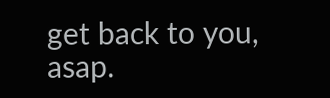get back to you, asap.